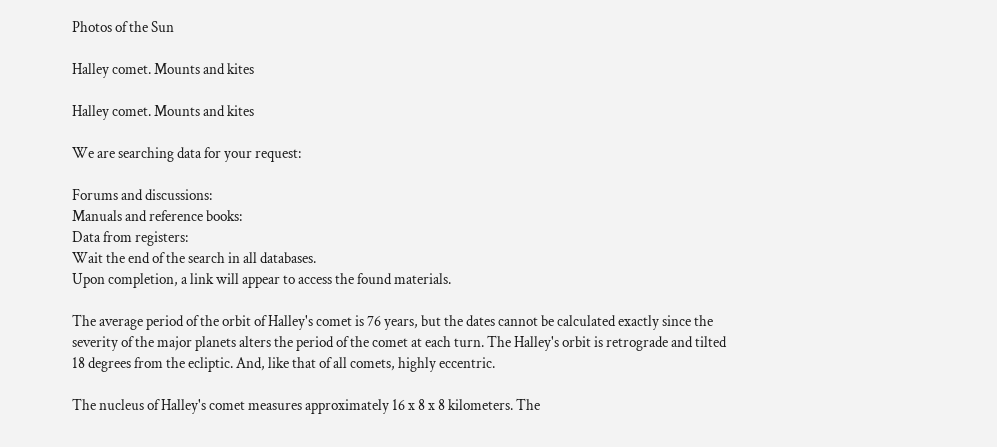Photos of the Sun

Halley comet. Mounts and kites

Halley comet. Mounts and kites

We are searching data for your request:

Forums and discussions:
Manuals and reference books:
Data from registers:
Wait the end of the search in all databases.
Upon completion, a link will appear to access the found materials.

The average period of the orbit of Halley's comet is 76 years, but the dates cannot be calculated exactly since the severity of the major planets alters the period of the comet at each turn. The Halley's orbit is retrograde and tilted 18 degrees from the ecliptic. And, like that of all comets, highly eccentric.

The nucleus of Halley's comet measures approximately 16 x 8 x 8 kilometers. The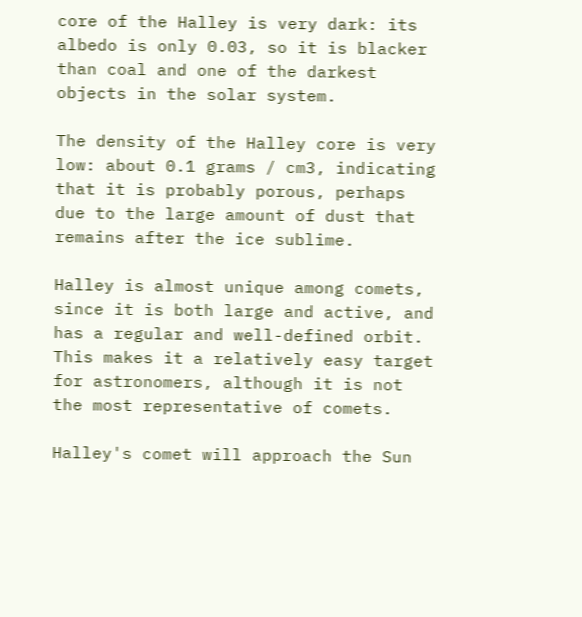core of the Halley is very dark: its albedo is only 0.03, so it is blacker than coal and one of the darkest objects in the solar system.

The density of the Halley core is very low: about 0.1 grams / cm3, indicating that it is probably porous, perhaps due to the large amount of dust that remains after the ice sublime.

Halley is almost unique among comets, since it is both large and active, and has a regular and well-defined orbit. This makes it a relatively easy target for astronomers, although it is not the most representative of comets.

Halley's comet will approach the Sun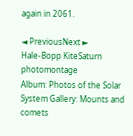again in 2061.

◄ PreviousNext ►
Hale-Bopp KiteSaturn photomontage
Album: Photos of the Solar System Gallery: Mounts and comets